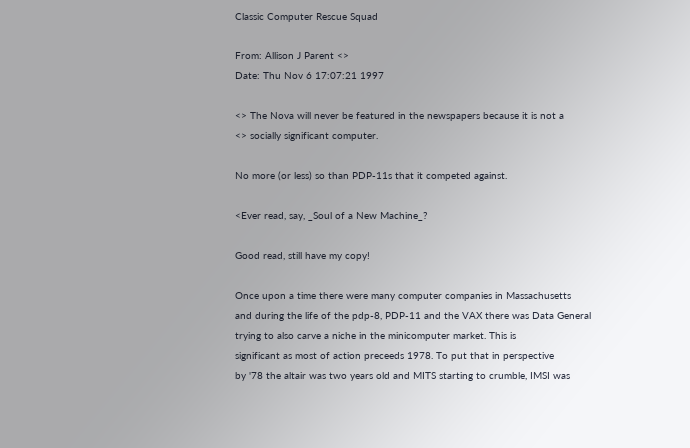Classic Computer Rescue Squad

From: Allison J Parent <>
Date: Thu Nov 6 17:07:21 1997

<> The Nova will never be featured in the newspapers because it is not a
<> socially significant computer.

No more (or less) so than PDP-11s that it competed against.

<Ever read, say, _Soul of a New Machine_?

Good read, still have my copy!

Once upon a time there were many computer companies in Massachusetts
and during the life of the pdp-8, PDP-11 and the VAX there was Data General
trying to also carve a niche in the minicomputer market. This is
significant as most of action preceeds 1978. To put that in perspective
by '78 the altair was two years old and MITS starting to crumble, IMSI was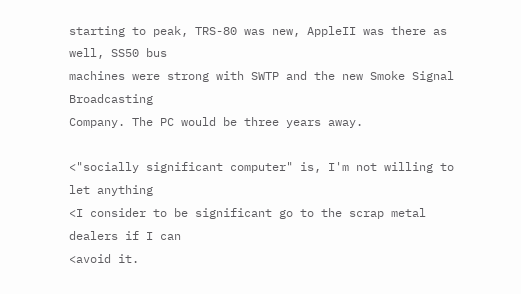starting to peak, TRS-80 was new, AppleII was there as well, SS50 bus
machines were strong with SWTP and the new Smoke Signal Broadcasting
Company. The PC would be three years away.

<"socially significant computer" is, I'm not willing to let anything
<I consider to be significant go to the scrap metal dealers if I can
<avoid it.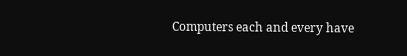Computers each and every have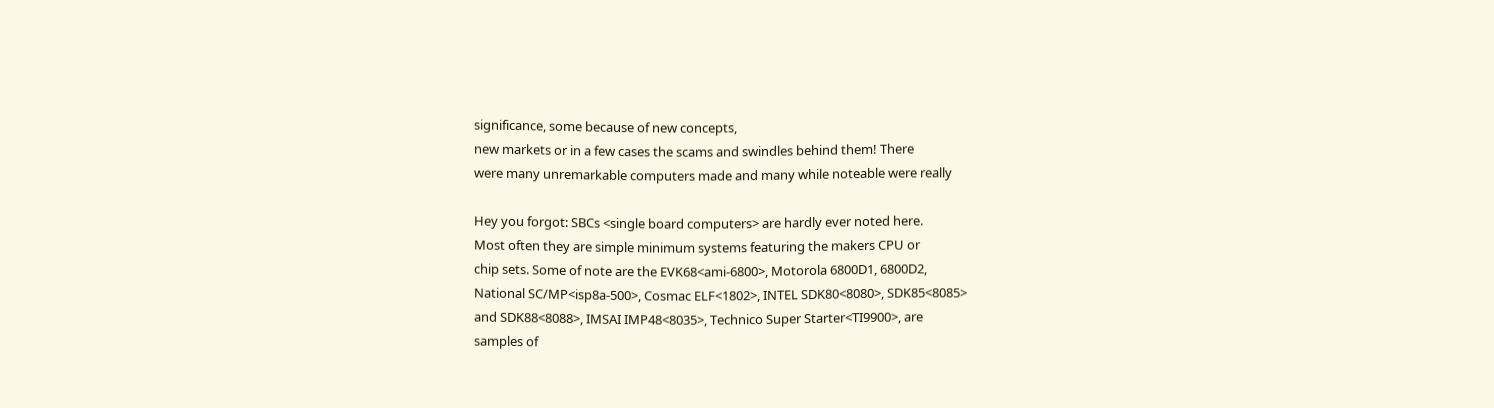significance, some because of new concepts,
new markets or in a few cases the scams and swindles behind them! There
were many unremarkable computers made and many while noteable were really

Hey you forgot: SBCs <single board computers> are hardly ever noted here.
Most often they are simple minimum systems featuring the makers CPU or
chip sets. Some of note are the EVK68<ami-6800>, Motorola 6800D1, 6800D2,
National SC/MP<isp8a-500>, Cosmac ELF<1802>, INTEL SDK80<8080>, SDK85<8085>
and SDK88<8088>, IMSAI IMP48<8035>, Technico Super Starter<TI9900>, are
samples of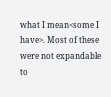what I mean<some I have>. Most of these were not expandable
to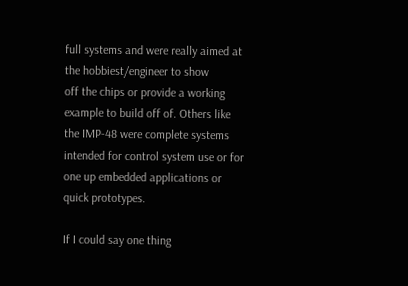full systems and were really aimed at the hobbiest/engineer to show
off the chips or provide a working example to build off of. Others like
the IMP-48 were complete systems intended for control system use or for
one up embedded applications or quick prototypes.

If I could say one thing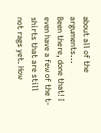about all of the arguments...
Been there, done that! I even have a few of the t-shirts that are still
not rags yet. How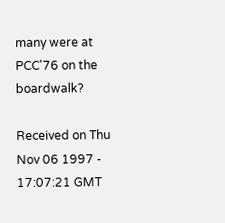many were at PCC'76 on the boardwalk?

Received on Thu Nov 06 1997 - 17:07:21 GMT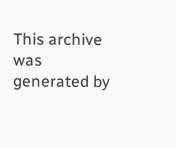This archive was generated by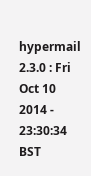hypermail 2.3.0 : Fri Oct 10 2014 - 23:30:34 BST